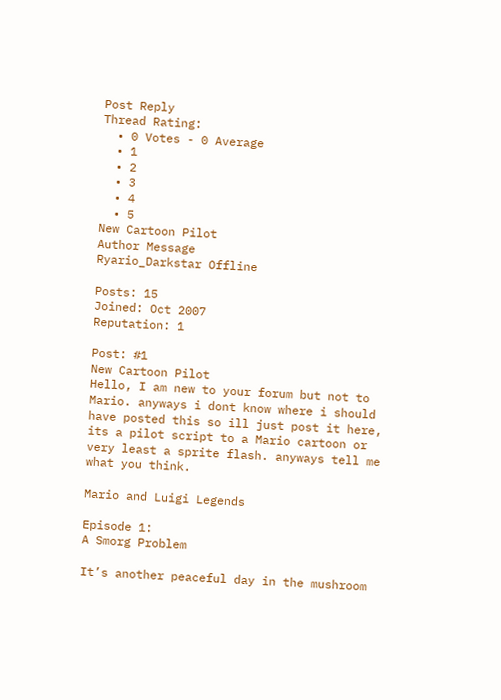Post Reply
Thread Rating:
  • 0 Votes - 0 Average
  • 1
  • 2
  • 3
  • 4
  • 5
New Cartoon Pilot
Author Message
Ryario_Darkstar Offline

Posts: 15
Joined: Oct 2007
Reputation: 1

Post: #1
New Cartoon Pilot
Hello, I am new to your forum but not to Mario. anyways i dont know where i should have posted this so ill just post it here, its a pilot script to a Mario cartoon or very least a sprite flash. anyways tell me what you think.

Mario and Luigi Legends

Episode 1:
A Smorg Problem

It’s another peaceful day in the mushroom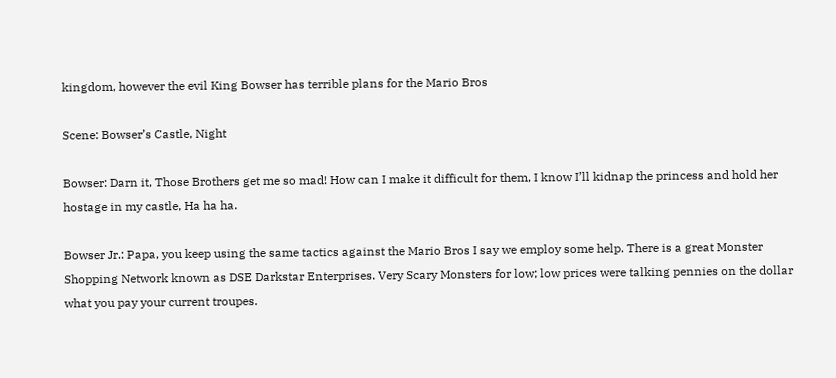kingdom, however the evil King Bowser has terrible plans for the Mario Bros

Scene: Bowser’s Castle, Night

Bowser: Darn it, Those Brothers get me so mad! How can I make it difficult for them, I know I’ll kidnap the princess and hold her hostage in my castle, Ha ha ha.

Bowser Jr.: Papa, you keep using the same tactics against the Mario Bros I say we employ some help. There is a great Monster Shopping Network known as DSE Darkstar Enterprises. Very Scary Monsters for low; low prices were talking pennies on the dollar what you pay your current troupes.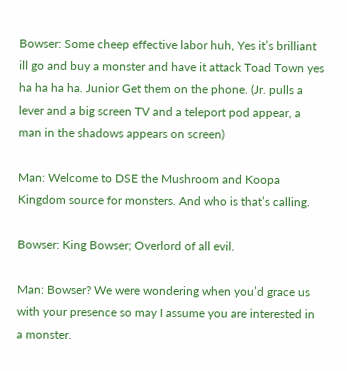Bowser: Some cheep effective labor huh, Yes it’s brilliant ill go and buy a monster and have it attack Toad Town yes ha ha ha ha. Junior Get them on the phone. (Jr. pulls a lever and a big screen TV and a teleport pod appear, a man in the shadows appears on screen)

Man: Welcome to DSE the Mushroom and Koopa Kingdom source for monsters. And who is that’s calling.

Bowser: King Bowser; Overlord of all evil.

Man: Bowser? We were wondering when you’d grace us with your presence so may I assume you are interested in a monster.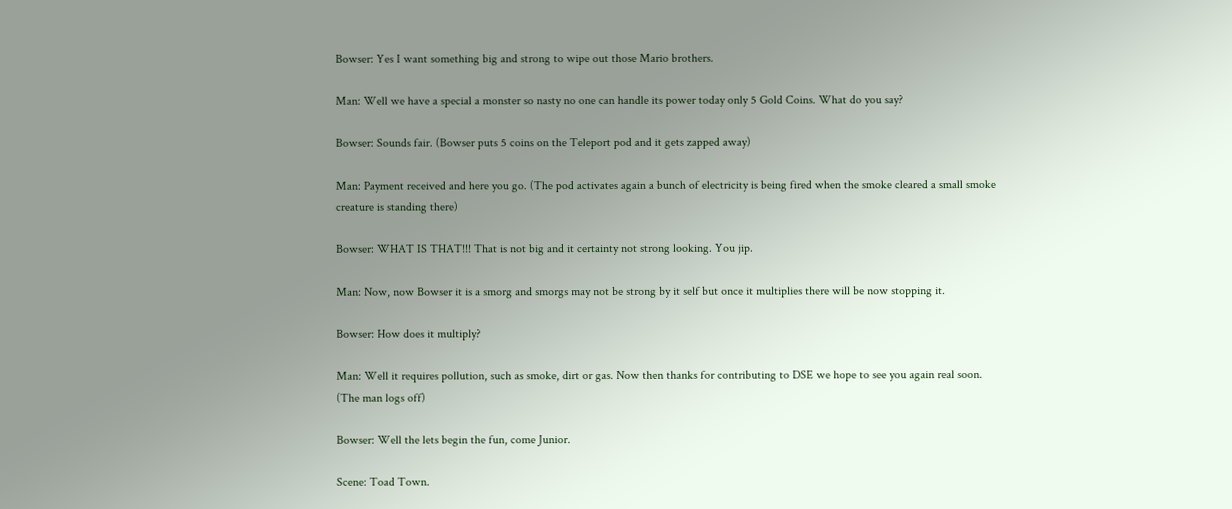Bowser: Yes I want something big and strong to wipe out those Mario brothers.

Man: Well we have a special a monster so nasty no one can handle its power today only 5 Gold Coins. What do you say?

Bowser: Sounds fair. (Bowser puts 5 coins on the Teleport pod and it gets zapped away)

Man: Payment received and here you go. (The pod activates again a bunch of electricity is being fired when the smoke cleared a small smoke creature is standing there)

Bowser: WHAT IS THAT!!! That is not big and it certainty not strong looking. You jip.

Man: Now, now Bowser it is a smorg and smorgs may not be strong by it self but once it multiplies there will be now stopping it.

Bowser: How does it multiply?

Man: Well it requires pollution, such as smoke, dirt or gas. Now then thanks for contributing to DSE we hope to see you again real soon. (The man logs off)

Bowser: Well the lets begin the fun, come Junior.

Scene: Toad Town.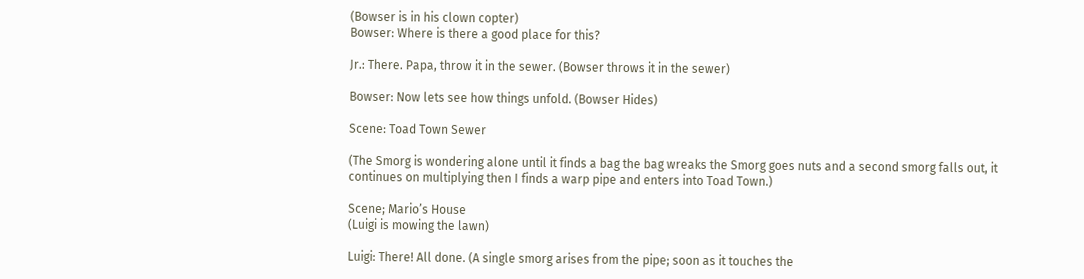(Bowser is in his clown copter)
Bowser: Where is there a good place for this?

Jr.: There. Papa, throw it in the sewer. (Bowser throws it in the sewer)

Bowser: Now lets see how things unfold. (Bowser Hides)

Scene: Toad Town Sewer

(The Smorg is wondering alone until it finds a bag the bag wreaks the Smorg goes nuts and a second smorg falls out, it continues on multiplying then I finds a warp pipe and enters into Toad Town.)

Scene; Mario’s House
(Luigi is mowing the lawn)

Luigi: There! All done. (A single smorg arises from the pipe; soon as it touches the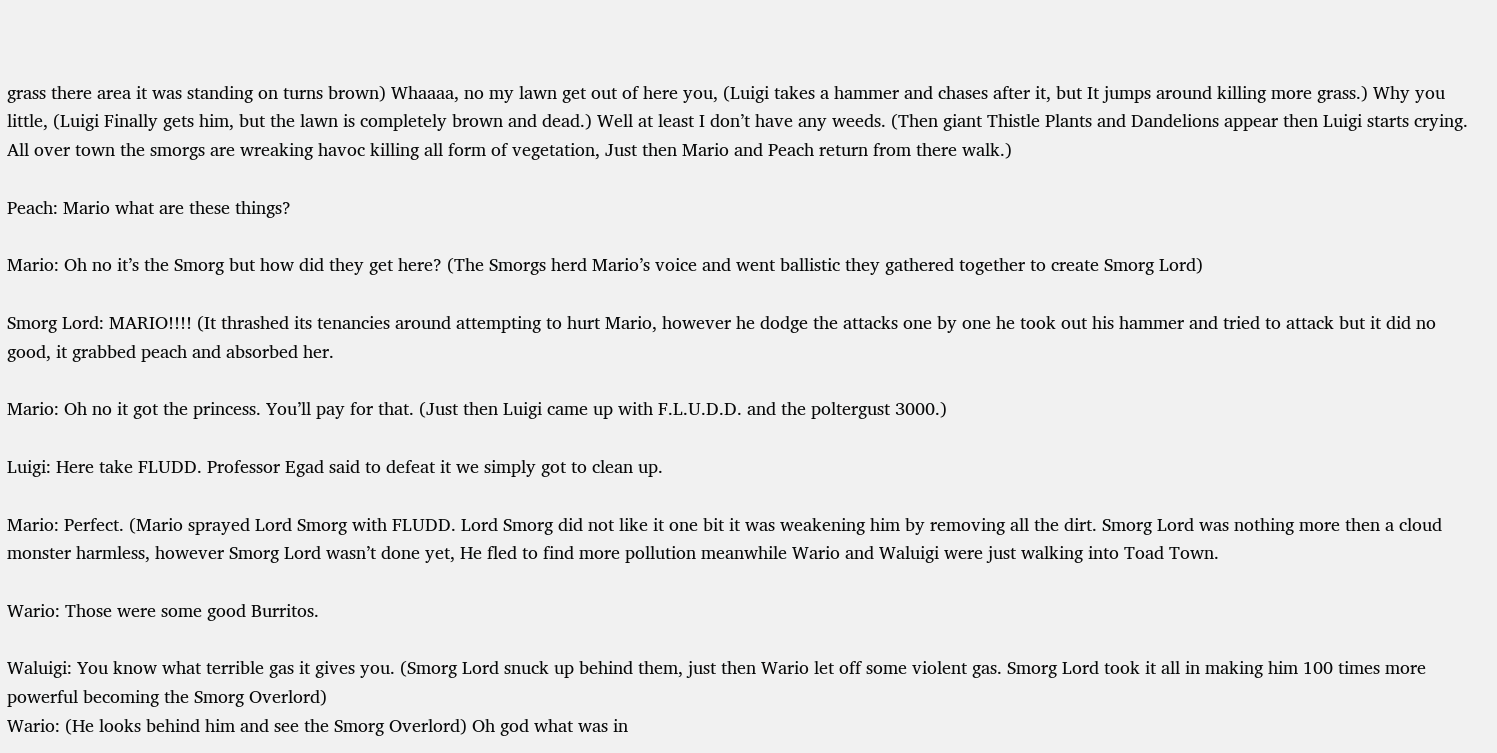grass there area it was standing on turns brown) Whaaaa, no my lawn get out of here you, (Luigi takes a hammer and chases after it, but It jumps around killing more grass.) Why you little, (Luigi Finally gets him, but the lawn is completely brown and dead.) Well at least I don’t have any weeds. (Then giant Thistle Plants and Dandelions appear then Luigi starts crying. All over town the smorgs are wreaking havoc killing all form of vegetation, Just then Mario and Peach return from there walk.)

Peach: Mario what are these things?

Mario: Oh no it’s the Smorg but how did they get here? (The Smorgs herd Mario’s voice and went ballistic they gathered together to create Smorg Lord)

Smorg Lord: MARIO!!!! (It thrashed its tenancies around attempting to hurt Mario, however he dodge the attacks one by one he took out his hammer and tried to attack but it did no good, it grabbed peach and absorbed her.

Mario: Oh no it got the princess. You’ll pay for that. (Just then Luigi came up with F.L.U.D.D. and the poltergust 3000.)

Luigi: Here take FLUDD. Professor Egad said to defeat it we simply got to clean up.

Mario: Perfect. (Mario sprayed Lord Smorg with FLUDD. Lord Smorg did not like it one bit it was weakening him by removing all the dirt. Smorg Lord was nothing more then a cloud monster harmless, however Smorg Lord wasn’t done yet, He fled to find more pollution meanwhile Wario and Waluigi were just walking into Toad Town.

Wario: Those were some good Burritos.

Waluigi: You know what terrible gas it gives you. (Smorg Lord snuck up behind them, just then Wario let off some violent gas. Smorg Lord took it all in making him 100 times more powerful becoming the Smorg Overlord)
Wario: (He looks behind him and see the Smorg Overlord) Oh god what was in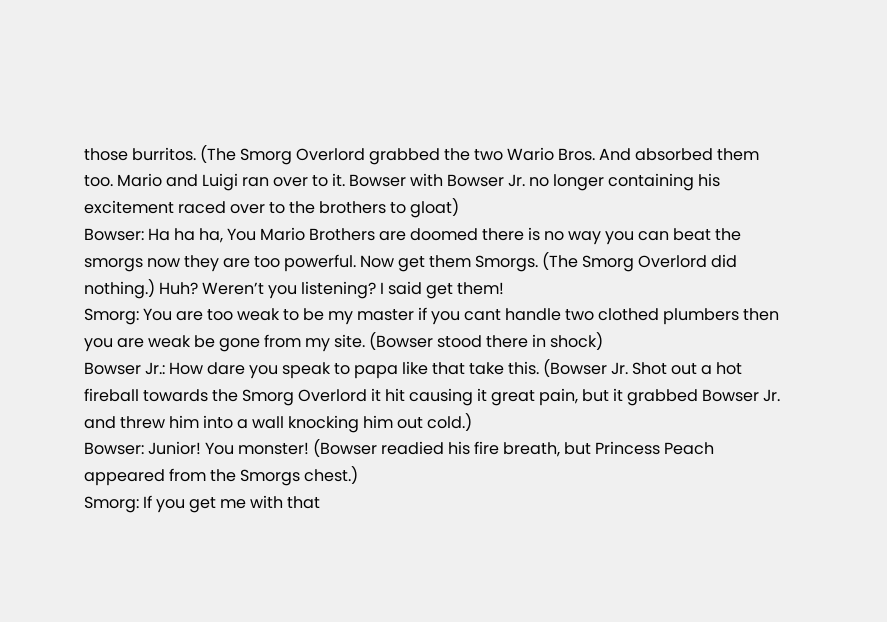those burritos. (The Smorg Overlord grabbed the two Wario Bros. And absorbed them too. Mario and Luigi ran over to it. Bowser with Bowser Jr. no longer containing his excitement raced over to the brothers to gloat)
Bowser: Ha ha ha, You Mario Brothers are doomed there is no way you can beat the smorgs now they are too powerful. Now get them Smorgs. (The Smorg Overlord did nothing.) Huh? Weren’t you listening? I said get them!
Smorg: You are too weak to be my master if you cant handle two clothed plumbers then you are weak be gone from my site. (Bowser stood there in shock)
Bowser Jr.: How dare you speak to papa like that take this. (Bowser Jr. Shot out a hot fireball towards the Smorg Overlord it hit causing it great pain, but it grabbed Bowser Jr. and threw him into a wall knocking him out cold.)
Bowser: Junior! You monster! (Bowser readied his fire breath, but Princess Peach appeared from the Smorgs chest.)
Smorg: If you get me with that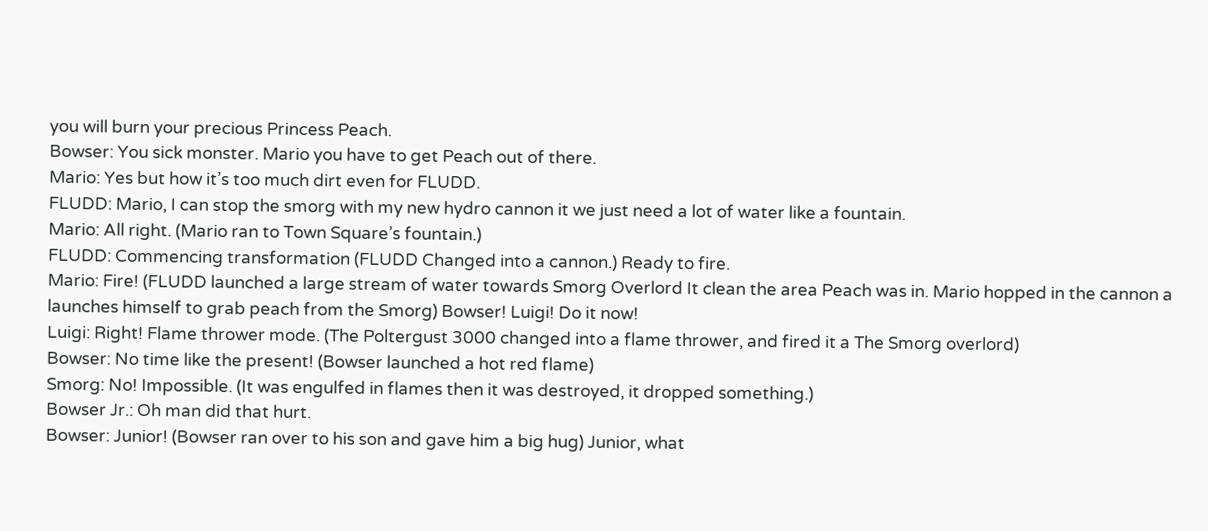you will burn your precious Princess Peach.
Bowser: You sick monster. Mario you have to get Peach out of there.
Mario: Yes but how it’s too much dirt even for FLUDD.
FLUDD: Mario, I can stop the smorg with my new hydro cannon it we just need a lot of water like a fountain.
Mario: All right. (Mario ran to Town Square’s fountain.)
FLUDD: Commencing transformation (FLUDD Changed into a cannon.) Ready to fire.
Mario: Fire! (FLUDD launched a large stream of water towards Smorg Overlord It clean the area Peach was in. Mario hopped in the cannon a launches himself to grab peach from the Smorg) Bowser! Luigi! Do it now!
Luigi: Right! Flame thrower mode. (The Poltergust 3000 changed into a flame thrower, and fired it a The Smorg overlord)
Bowser: No time like the present! (Bowser launched a hot red flame)
Smorg: No! Impossible. (It was engulfed in flames then it was destroyed, it dropped something.)
Bowser Jr.: Oh man did that hurt.
Bowser: Junior! (Bowser ran over to his son and gave him a big hug) Junior, what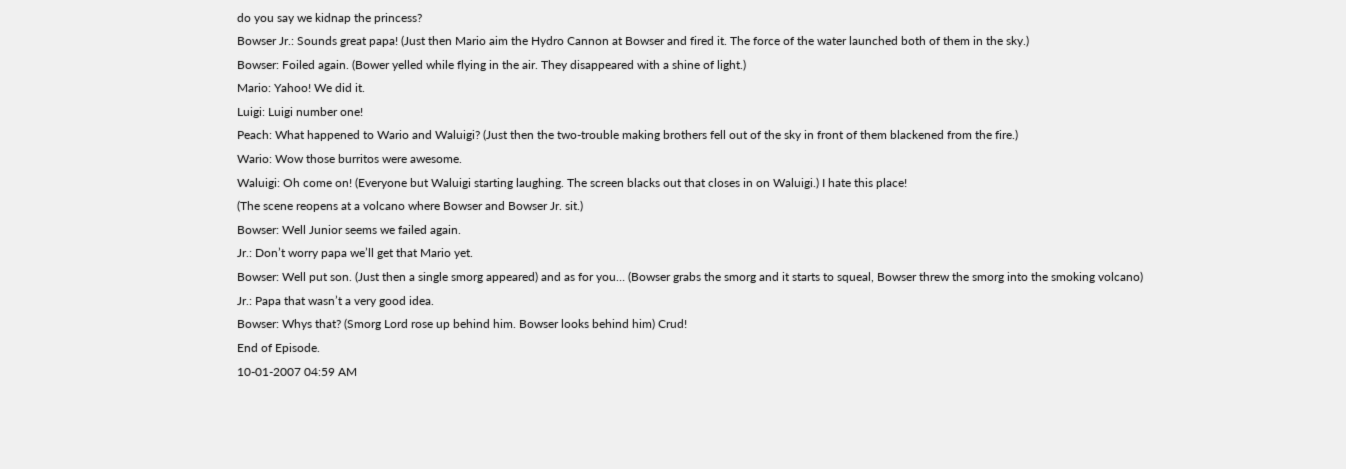do you say we kidnap the princess?
Bowser Jr.: Sounds great papa! (Just then Mario aim the Hydro Cannon at Bowser and fired it. The force of the water launched both of them in the sky.)
Bowser: Foiled again. (Bower yelled while flying in the air. They disappeared with a shine of light.)
Mario: Yahoo! We did it.
Luigi: Luigi number one!
Peach: What happened to Wario and Waluigi? (Just then the two-trouble making brothers fell out of the sky in front of them blackened from the fire.)
Wario: Wow those burritos were awesome.
Waluigi: Oh come on! (Everyone but Waluigi starting laughing. The screen blacks out that closes in on Waluigi.) I hate this place!
(The scene reopens at a volcano where Bowser and Bowser Jr. sit.)
Bowser: Well Junior seems we failed again.
Jr.: Don’t worry papa we’ll get that Mario yet.
Bowser: Well put son. (Just then a single smorg appeared) and as for you… (Bowser grabs the smorg and it starts to squeal, Bowser threw the smorg into the smoking volcano)
Jr.: Papa that wasn’t a very good idea.
Bowser: Whys that? (Smorg Lord rose up behind him. Bowser looks behind him) Crud!
End of Episode.
10-01-2007 04:59 AM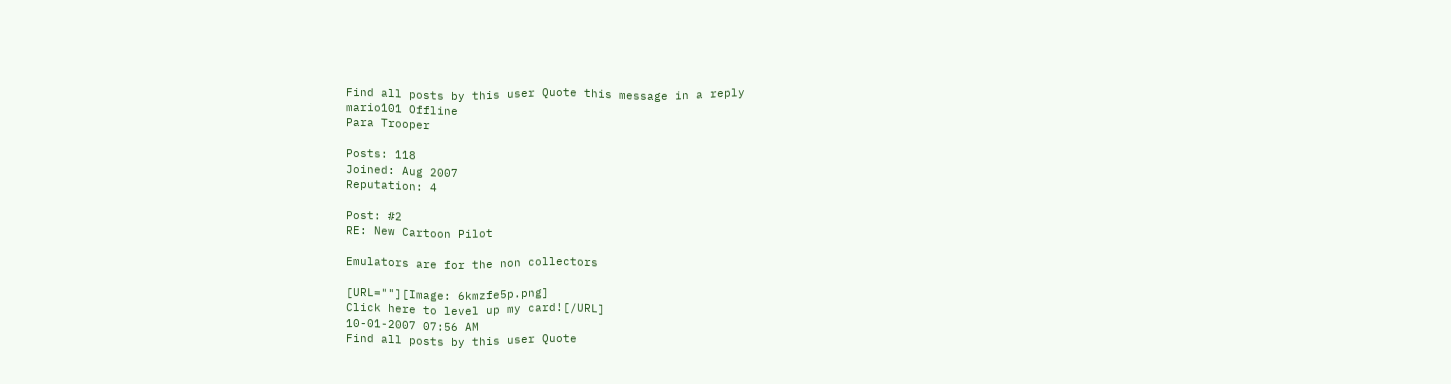Find all posts by this user Quote this message in a reply
mario101 Offline
Para Trooper

Posts: 118
Joined: Aug 2007
Reputation: 4

Post: #2
RE: New Cartoon Pilot

Emulators are for the non collectors

[URL=""][Image: 6kmzfe5p.png]
Click here to level up my card![/URL]
10-01-2007 07:56 AM
Find all posts by this user Quote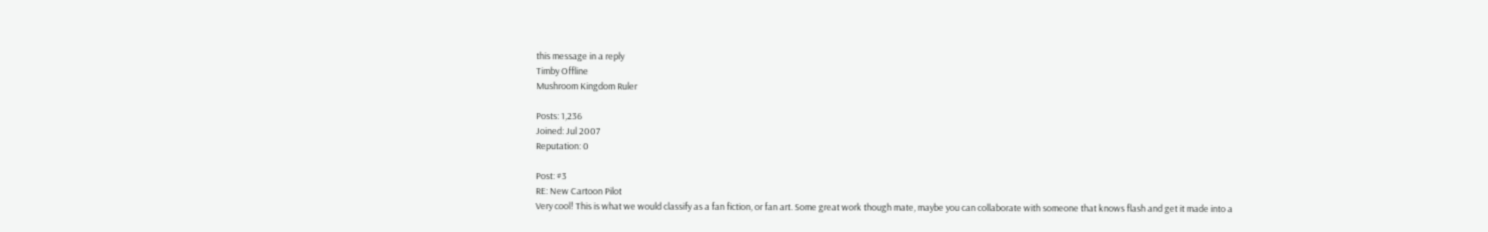this message in a reply
Timby Offline
Mushroom Kingdom Ruler

Posts: 1,236
Joined: Jul 2007
Reputation: 0

Post: #3
RE: New Cartoon Pilot
Very cool! This is what we would classify as a fan fiction, or fan art. Some great work though mate, maybe you can collaborate with someone that knows flash and get it made into a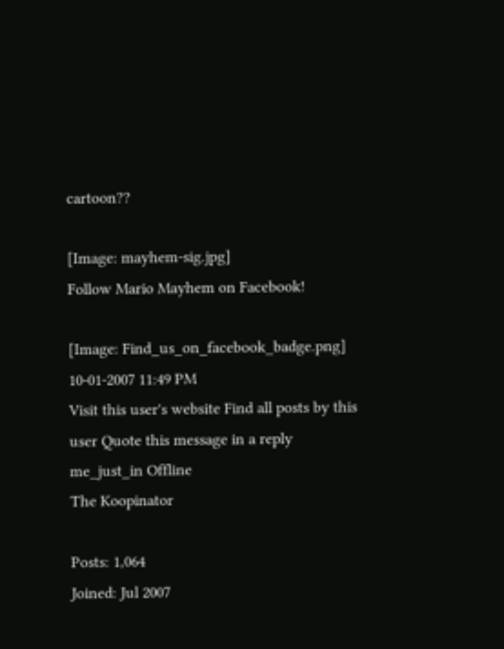cartoon??

[Image: mayhem-sig.jpg]
Follow Mario Mayhem on Facebook!

[Image: Find_us_on_facebook_badge.png]
10-01-2007 11:49 PM
Visit this user's website Find all posts by this user Quote this message in a reply
me_just_in Offline
The Koopinator

Posts: 1,064
Joined: Jul 2007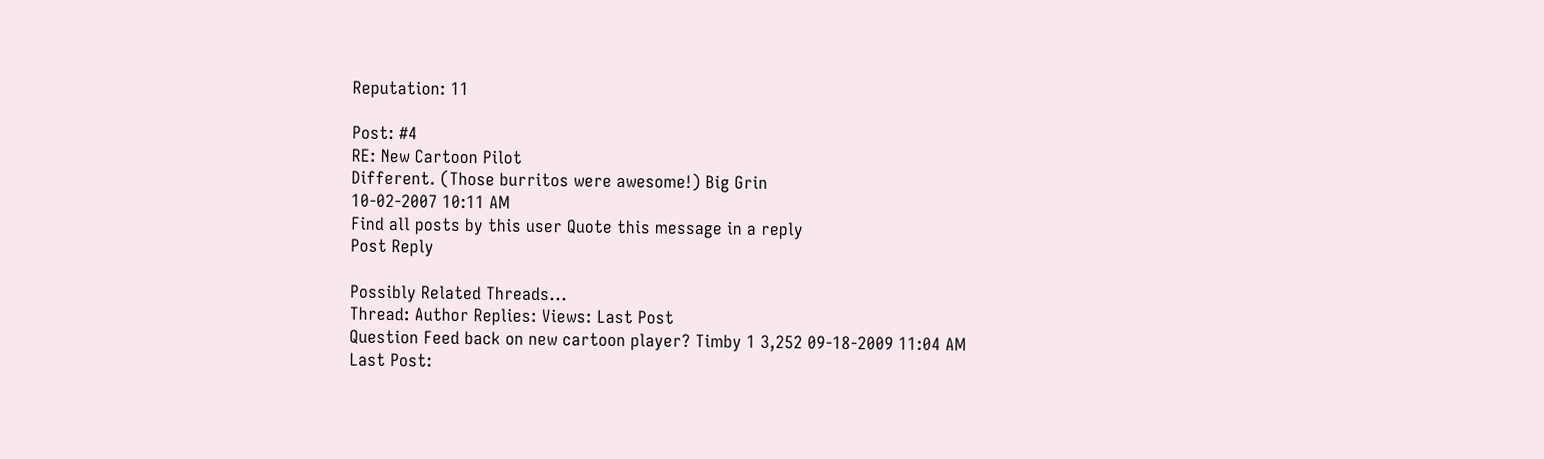Reputation: 11

Post: #4
RE: New Cartoon Pilot
Different. (Those burritos were awesome!) Big Grin
10-02-2007 10:11 AM
Find all posts by this user Quote this message in a reply
Post Reply

Possibly Related Threads...
Thread: Author Replies: Views: Last Post
Question Feed back on new cartoon player? Timby 1 3,252 09-18-2009 11:04 AM
Last Post: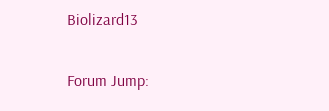Biolizard13

Forum Jump: